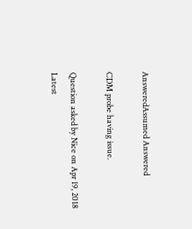AnsweredAssumed Answered

CDM probe having issue.

Question asked by Nice on Apr 19, 2018
Latest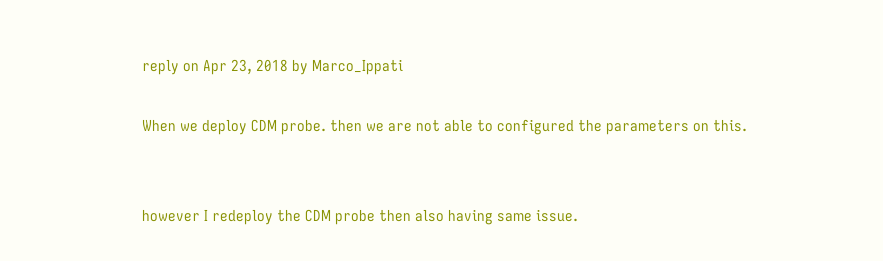reply on Apr 23, 2018 by Marco_Ippati

When we deploy CDM probe. then we are not able to configured the parameters on this.


however I redeploy the CDM probe then also having same issue.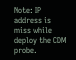Note: IP address is miss while deploy the CDM probe.